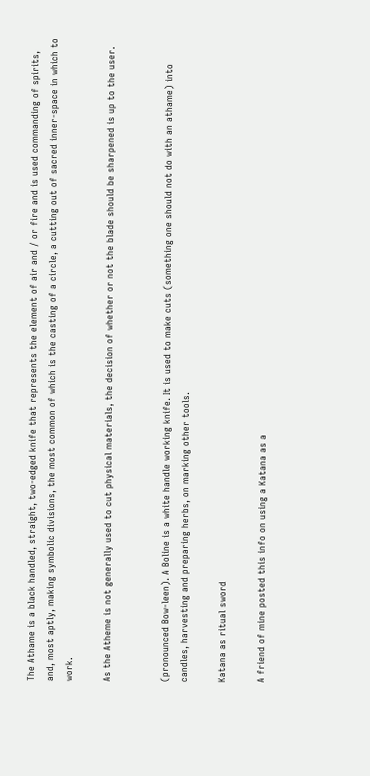The Athame is a black handled, straight, two-edged knife that represents the element of air and / or fire and is used commanding of spirits, and, most aptly, making symbolic divisions, the most common of which is the casting of a circle, a cutting out of sacred inner-space in which to work.

As the Atheme is not generally used to cut physical materials, the decision of whether or not the blade should be sharpened is up to the user.


(pronounced Bow-leen). A Boline is a white handle working knife. It is used to make cuts (something one should not do with an athame) into candles, harvesting and preparing herbs, on marking other tools.

Katana as ritual sword

A friend of mine posted this info on using a Katana as a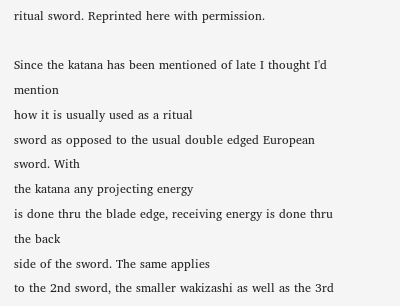ritual sword. Reprinted here with permission.

Since the katana has been mentioned of late I thought I'd mention
how it is usually used as a ritual
sword as opposed to the usual double edged European sword. With
the katana any projecting energy
is done thru the blade edge, receiving energy is done thru the back
side of the sword. The same applies
to the 2nd sword, the smaller wakizashi as well as the 3rd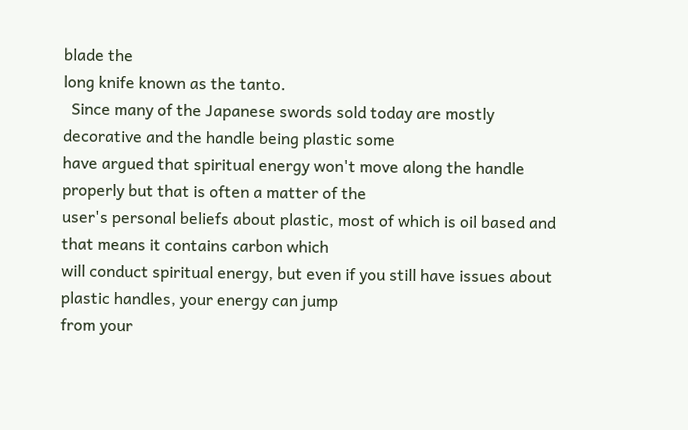blade the
long knife known as the tanto.
  Since many of the Japanese swords sold today are mostly
decorative and the handle being plastic some
have argued that spiritual energy won't move along the handle
properly but that is often a matter of the
user's personal beliefs about plastic, most of which is oil based and
that means it contains carbon which
will conduct spiritual energy, but even if you still have issues about
plastic handles, your energy can jump
from your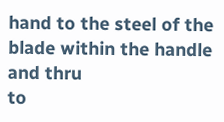hand to the steel of the blade within the handle and thru
to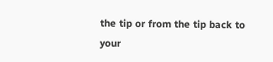the tip or from the tip back to
your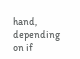hand, depending on if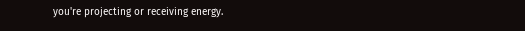you're projecting or receiving energy.